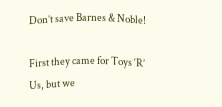Don’t save Barnes & Noble!

First they came for Toys ‘R’ Us, but we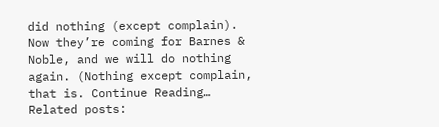did nothing (except complain).
Now they’re coming for Barnes & Noble, and we will do nothing again. (Nothing except complain, that is. Continue Reading…
Related posts: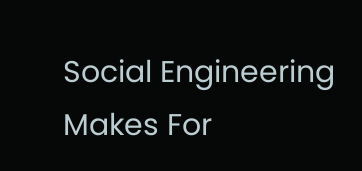Social Engineering Makes For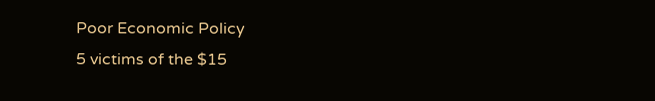Poor Economic Policy
5 victims of the $15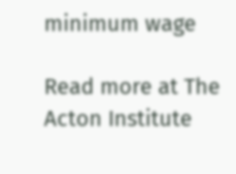minimum wage

Read more at The Acton Institute